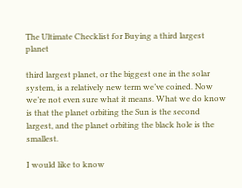The Ultimate Checklist for Buying a third largest planet

third largest planet, or the biggest one in the solar system, is a relatively new term we’ve coined. Now we’re not even sure what it means. What we do know is that the planet orbiting the Sun is the second largest, and the planet orbiting the black hole is the smallest.

I would like to know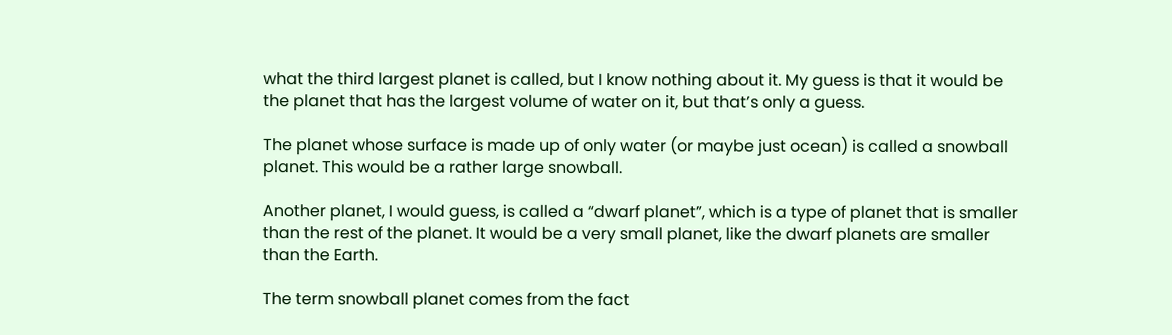what the third largest planet is called, but I know nothing about it. My guess is that it would be the planet that has the largest volume of water on it, but that’s only a guess.

The planet whose surface is made up of only water (or maybe just ocean) is called a snowball planet. This would be a rather large snowball.

Another planet, I would guess, is called a “dwarf planet”, which is a type of planet that is smaller than the rest of the planet. It would be a very small planet, like the dwarf planets are smaller than the Earth.

The term snowball planet comes from the fact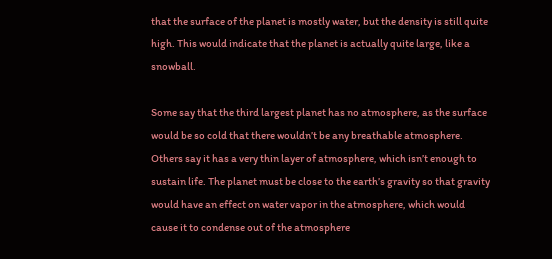that the surface of the planet is mostly water, but the density is still quite high. This would indicate that the planet is actually quite large, like a snowball.

Some say that the third largest planet has no atmosphere, as the surface would be so cold that there wouldn’t be any breathable atmosphere. Others say it has a very thin layer of atmosphere, which isn’t enough to sustain life. The planet must be close to the earth’s gravity so that gravity would have an effect on water vapor in the atmosphere, which would cause it to condense out of the atmosphere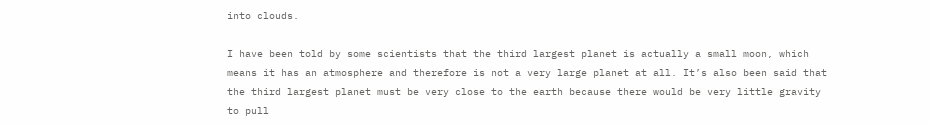into clouds.

I have been told by some scientists that the third largest planet is actually a small moon, which means it has an atmosphere and therefore is not a very large planet at all. It’s also been said that the third largest planet must be very close to the earth because there would be very little gravity to pull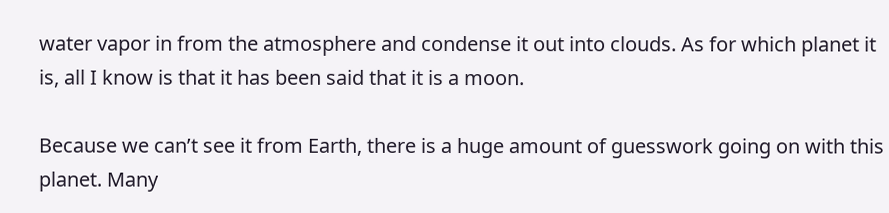water vapor in from the atmosphere and condense it out into clouds. As for which planet it is, all I know is that it has been said that it is a moon.

Because we can’t see it from Earth, there is a huge amount of guesswork going on with this planet. Many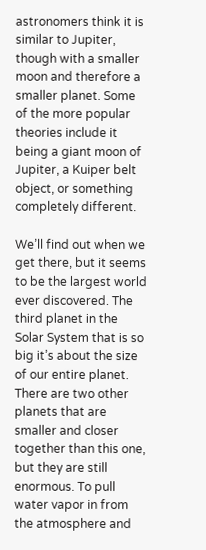astronomers think it is similar to Jupiter, though with a smaller moon and therefore a smaller planet. Some of the more popular theories include it being a giant moon of Jupiter, a Kuiper belt object, or something completely different.

We’ll find out when we get there, but it seems to be the largest world ever discovered. The third planet in the Solar System that is so big it’s about the size of our entire planet. There are two other planets that are smaller and closer together than this one, but they are still enormous. To pull water vapor in from the atmosphere and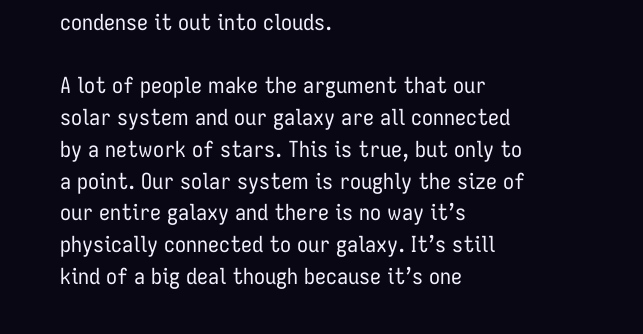condense it out into clouds.

A lot of people make the argument that our solar system and our galaxy are all connected by a network of stars. This is true, but only to a point. Our solar system is roughly the size of our entire galaxy and there is no way it’s physically connected to our galaxy. It’s still kind of a big deal though because it’s one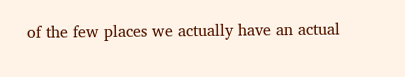of the few places we actually have an actual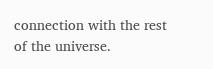connection with the rest of the universe.